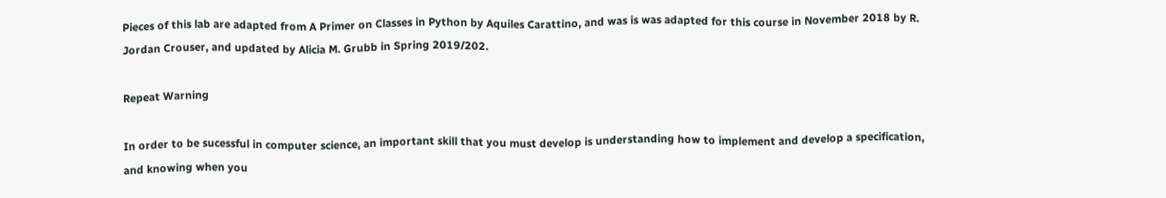Pieces of this lab are adapted from A Primer on Classes in Python by Aquiles Carattino, and was is was adapted for this course in November 2018 by R. Jordan Crouser, and updated by Alicia M. Grubb in Spring 2019/202.

Repeat Warning

In order to be sucessful in computer science, an important skill that you must develop is understanding how to implement and develop a specification, and knowing when you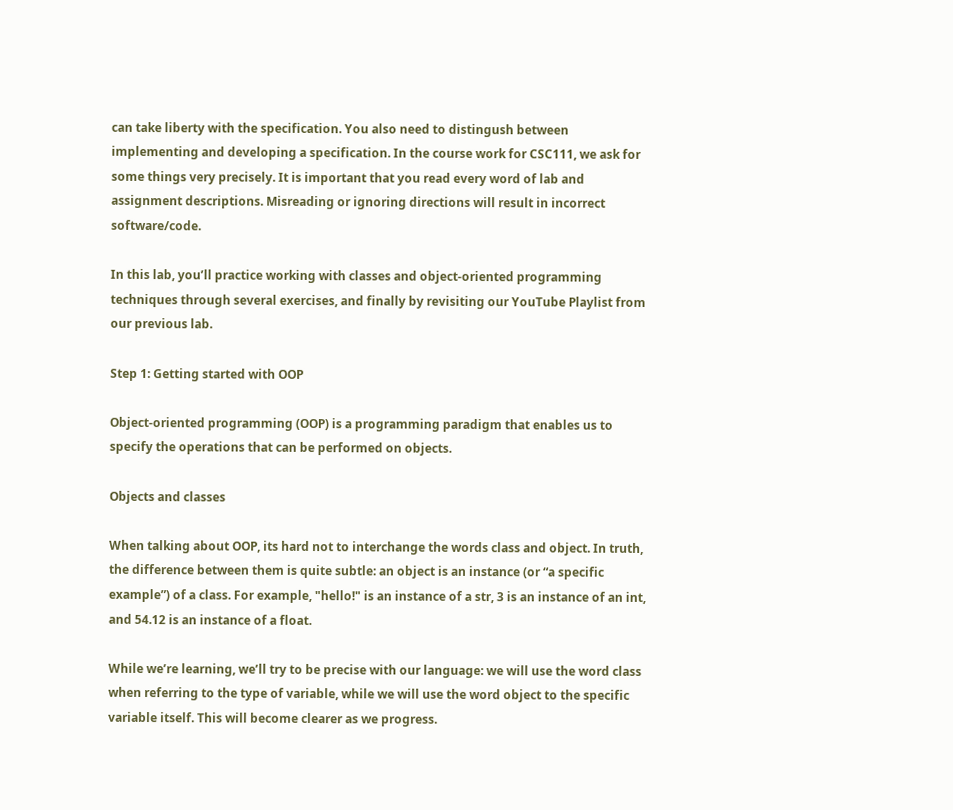can take liberty with the specification. You also need to distingush between implementing and developing a specification. In the course work for CSC111, we ask for some things very precisely. It is important that you read every word of lab and assignment descriptions. Misreading or ignoring directions will result in incorrect software/code.

In this lab, you’ll practice working with classes and object-oriented programming techniques through several exercises, and finally by revisiting our YouTube Playlist from our previous lab.

Step 1: Getting started with OOP

Object-oriented programming (OOP) is a programming paradigm that enables us to specify the operations that can be performed on objects.

Objects and classes

When talking about OOP, its hard not to interchange the words class and object. In truth, the difference between them is quite subtle: an object is an instance (or “a specific example”) of a class. For example, "hello!" is an instance of a str, 3 is an instance of an int, and 54.12 is an instance of a float.

While we’re learning, we’ll try to be precise with our language: we will use the word class when referring to the type of variable, while we will use the word object to the specific variable itself. This will become clearer as we progress.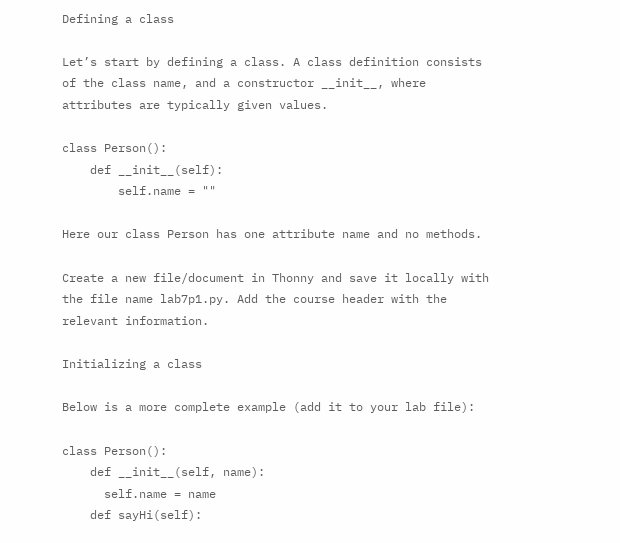Defining a class

Let’s start by defining a class. A class definition consists of the class name, and a constructor __init__, where attributes are typically given values.

class Person():
    def __init__(self):
        self.name = ""

Here our class Person has one attribute name and no methods.

Create a new file/document in Thonny and save it locally with the file name lab7p1.py. Add the course header with the relevant information.

Initializing a class

Below is a more complete example (add it to your lab file):

class Person():
    def __init__(self, name):
      self.name = name
    def sayHi(self):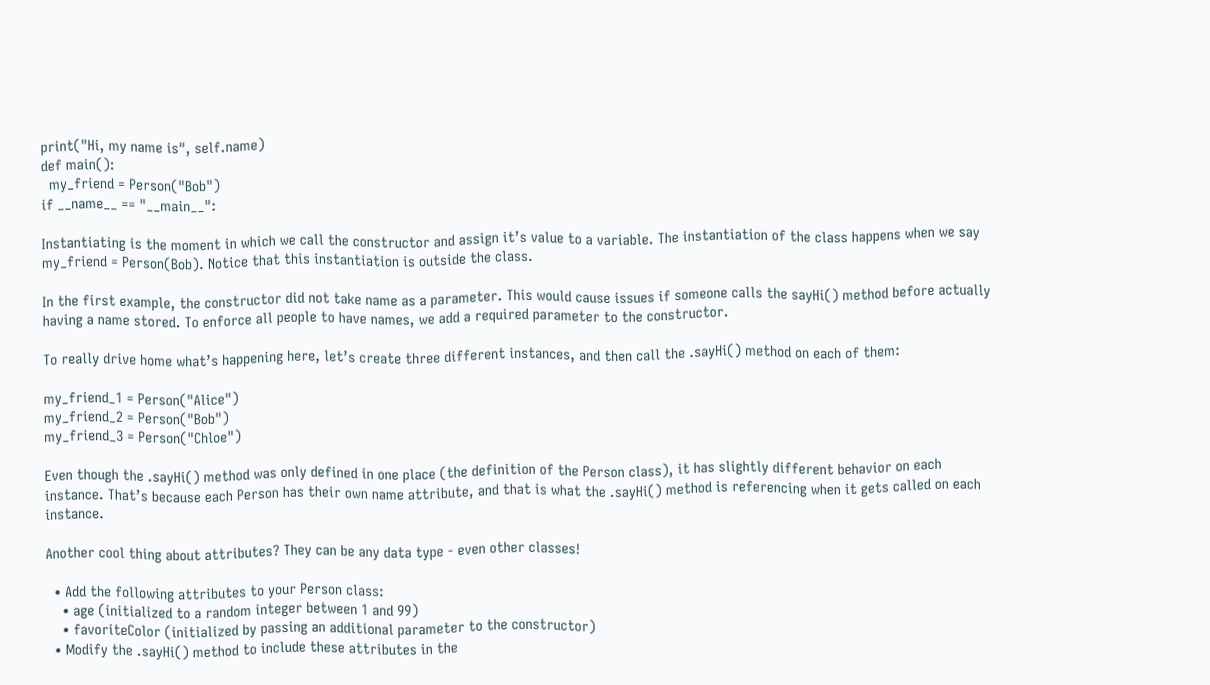print("Hi, my name is", self.name)
def main():
  my_friend = Person("Bob")
if __name__ == "__main__":

Instantiating is the moment in which we call the constructor and assign it’s value to a variable. The instantiation of the class happens when we say my_friend = Person(Bob). Notice that this instantiation is outside the class.

In the first example, the constructor did not take name as a parameter. This would cause issues if someone calls the sayHi() method before actually having a name stored. To enforce all people to have names, we add a required parameter to the constructor.

To really drive home what’s happening here, let’s create three different instances, and then call the .sayHi() method on each of them:

my_friend_1 = Person("Alice")
my_friend_2 = Person("Bob")
my_friend_3 = Person("Chloe")

Even though the .sayHi() method was only defined in one place (the definition of the Person class), it has slightly different behavior on each instance. That’s because each Person has their own name attribute, and that is what the .sayHi() method is referencing when it gets called on each instance.

Another cool thing about attributes? They can be any data type - even other classes!

  • Add the following attributes to your Person class:
    • age (initialized to a random integer between 1 and 99)
    • favoriteColor (initialized by passing an additional parameter to the constructor)
  • Modify the .sayHi() method to include these attributes in the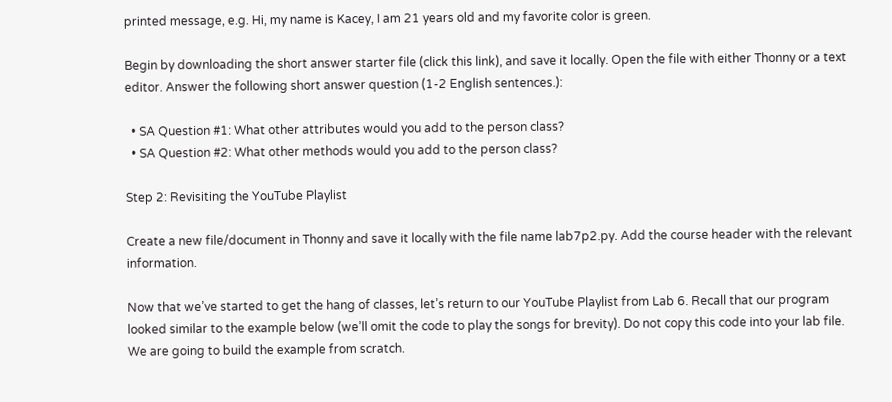printed message, e.g. Hi, my name is Kacey, I am 21 years old and my favorite color is green.

Begin by downloading the short answer starter file (click this link), and save it locally. Open the file with either Thonny or a text editor. Answer the following short answer question (1-2 English sentences.):

  • SA Question #1: What other attributes would you add to the person class?
  • SA Question #2: What other methods would you add to the person class?

Step 2: Revisiting the YouTube Playlist

Create a new file/document in Thonny and save it locally with the file name lab7p2.py. Add the course header with the relevant information.

Now that we’ve started to get the hang of classes, let’s return to our YouTube Playlist from Lab 6. Recall that our program looked similar to the example below (we’ll omit the code to play the songs for brevity). Do not copy this code into your lab file. We are going to build the example from scratch.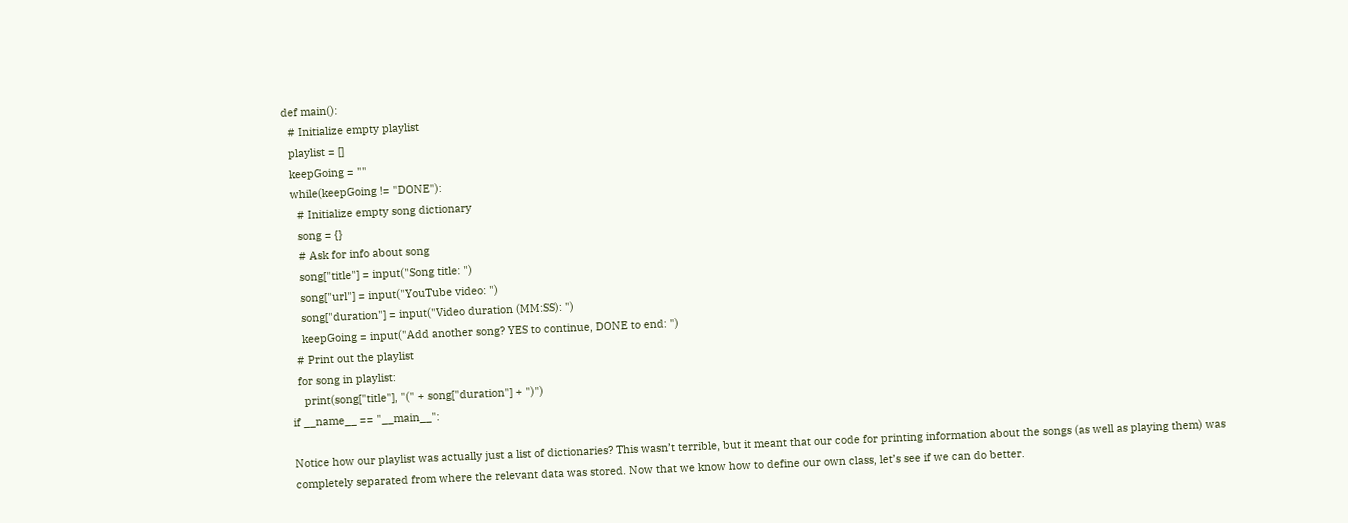def main():
  # Initialize empty playlist
  playlist = []
  keepGoing = ""
  while(keepGoing != "DONE"):
    # Initialize empty song dictionary
    song = {}
    # Ask for info about song
    song["title"] = input("Song title: ")
    song["url"] = input("YouTube video: ")
    song["duration"] = input("Video duration (MM:SS): ")
    keepGoing = input("Add another song? YES to continue, DONE to end: ")
  # Print out the playlist
  for song in playlist:
    print(song["title"], "(" + song["duration"] + ")")
if __name__ == "__main__":

Notice how our playlist was actually just a list of dictionaries? This wasn’t terrible, but it meant that our code for printing information about the songs (as well as playing them) was completely separated from where the relevant data was stored. Now that we know how to define our own class, let’s see if we can do better.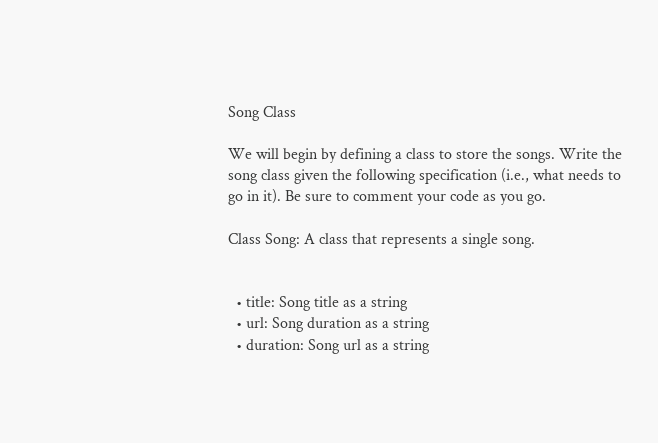Song Class

We will begin by defining a class to store the songs. Write the song class given the following specification (i.e., what needs to go in it). Be sure to comment your code as you go.

Class Song: A class that represents a single song.


  • title: Song title as a string
  • url: Song duration as a string
  • duration: Song url as a string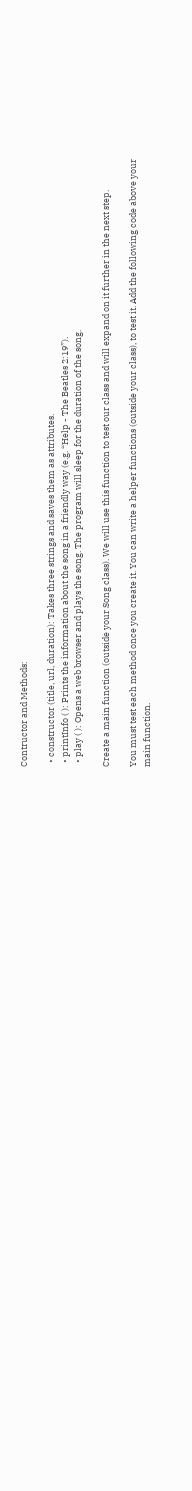Contructor and Methods:

  • constructor (title, url, duration): Takes three strings and saves them as attributes.
  • printInfo ( ): Prints the information about the song in a friendly way (e.g. “Help - The Beatles 2:19”).
  • play ( ): Opens a web browser and plays the song. The program will sleep for the duration of the song.

Create a main function (outside your Song class). We will use this function to test our class and will expand on it further in the next step.

You must test each method once you create it. You can write a helper functions (outside your class), to test it. Add the following code above your main function.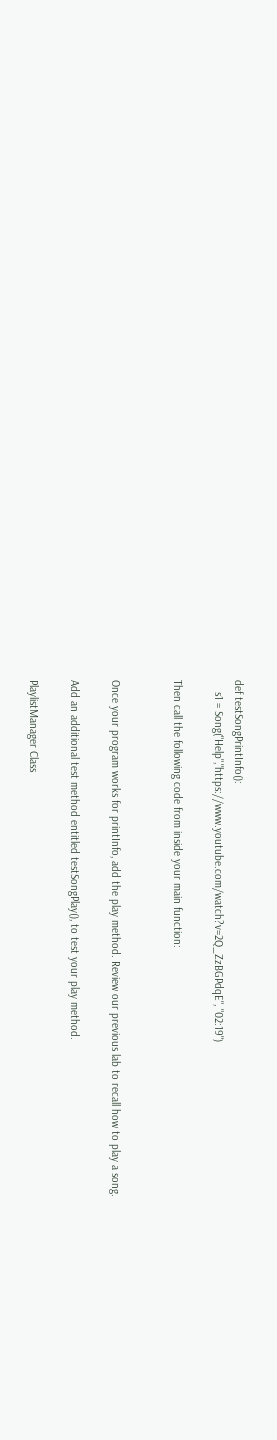def testSongPrintInfo():
    s1 = Song("Help","https://www.youtube.com/watch?v=2Q_ZzBGPdqE", "02:19")

Then call the following code from inside your main function:


Once your program works for printInfo, add the play method. Review our previous lab to recall how to play a song.

Add an additional test method entitled testSongPlay(), to test your play method.

PlaylistManager Class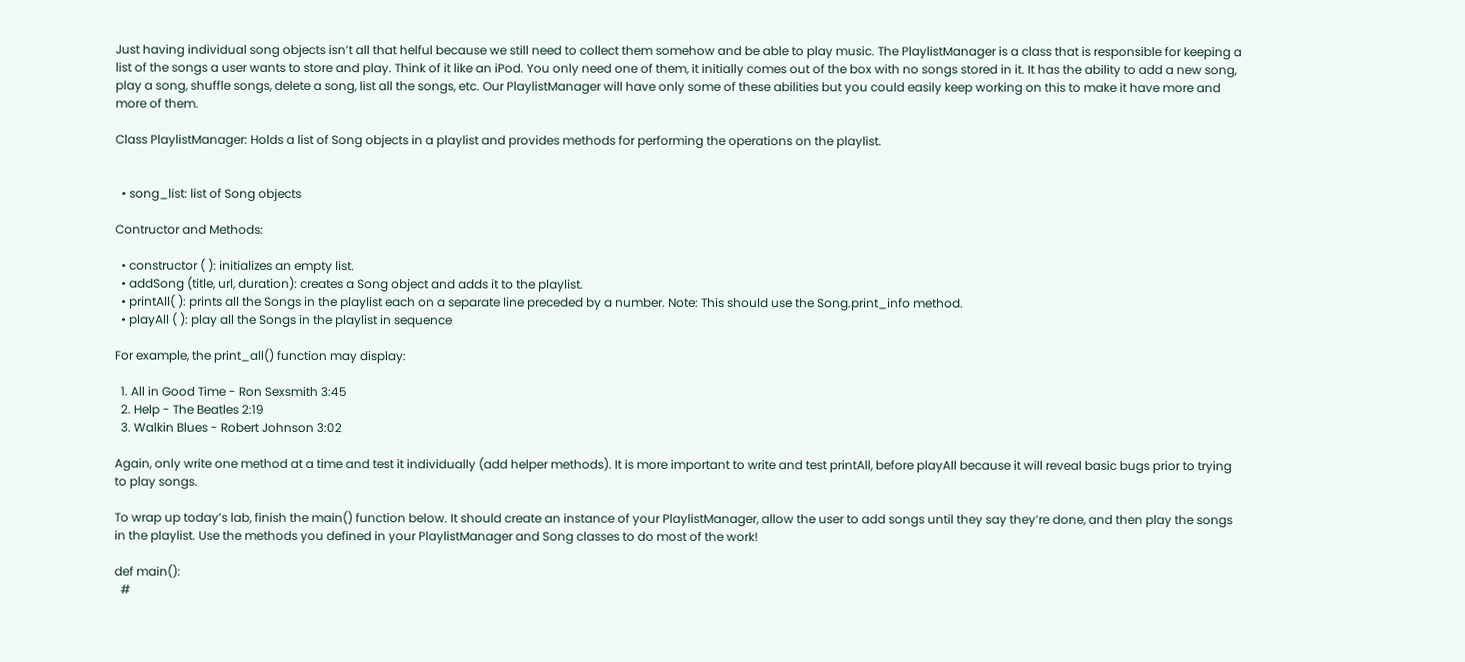Just having individual song objects isn’t all that helful because we still need to collect them somehow and be able to play music. The PlaylistManager is a class that is responsible for keeping a list of the songs a user wants to store and play. Think of it like an iPod. You only need one of them, it initially comes out of the box with no songs stored in it. It has the ability to add a new song, play a song, shuffle songs, delete a song, list all the songs, etc. Our PlaylistManager will have only some of these abilities but you could easily keep working on this to make it have more and more of them.

Class PlaylistManager: Holds a list of Song objects in a playlist and provides methods for performing the operations on the playlist.


  • song_list: list of Song objects

Contructor and Methods:

  • constructor ( ): initializes an empty list.
  • addSong (title, url, duration): creates a Song object and adds it to the playlist.
  • printAll( ): prints all the Songs in the playlist each on a separate line preceded by a number. Note: This should use the Song.print_info method.
  • playAll ( ): play all the Songs in the playlist in sequence

For example, the print_all() function may display:

  1. All in Good Time - Ron Sexsmith 3:45
  2. Help - The Beatles 2:19
  3. Walkin Blues - Robert Johnson 3:02

Again, only write one method at a time and test it individually (add helper methods). It is more important to write and test printAll, before playAll because it will reveal basic bugs prior to trying to play songs.

To wrap up today’s lab, finish the main() function below. It should create an instance of your PlaylistManager, allow the user to add songs until they say they’re done, and then play the songs in the playlist. Use the methods you defined in your PlaylistManager and Song classes to do most of the work!

def main():
  #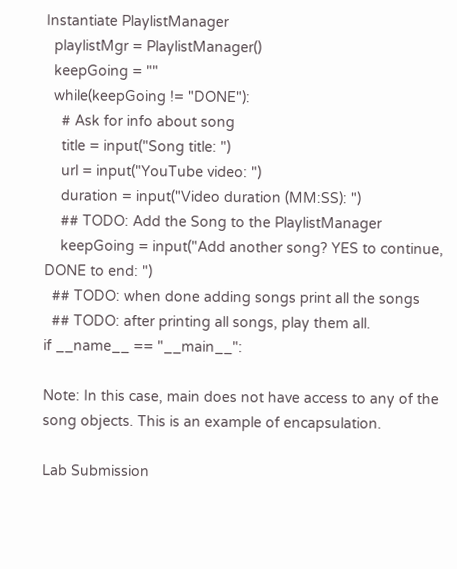Instantiate PlaylistManager
  playlistMgr = PlaylistManager()
  keepGoing = ""
  while(keepGoing != "DONE"):
    # Ask for info about song
    title = input("Song title: ")
    url = input("YouTube video: ")
    duration = input("Video duration (MM:SS): ")
    ## TODO: Add the Song to the PlaylistManager
    keepGoing = input("Add another song? YES to continue, DONE to end: ")
  ## TODO: when done adding songs print all the songs
  ## TODO: after printing all songs, play them all.
if __name__ == "__main__":

Note: In this case, main does not have access to any of the song objects. This is an example of encapsulation.

Lab Submission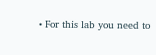• For this lab you need to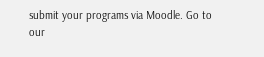submit your programs via Moodle. Go to our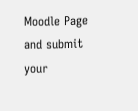Moodle Page and submit your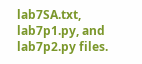lab7SA.txt, lab7p1.py, and lab7p2.py files.